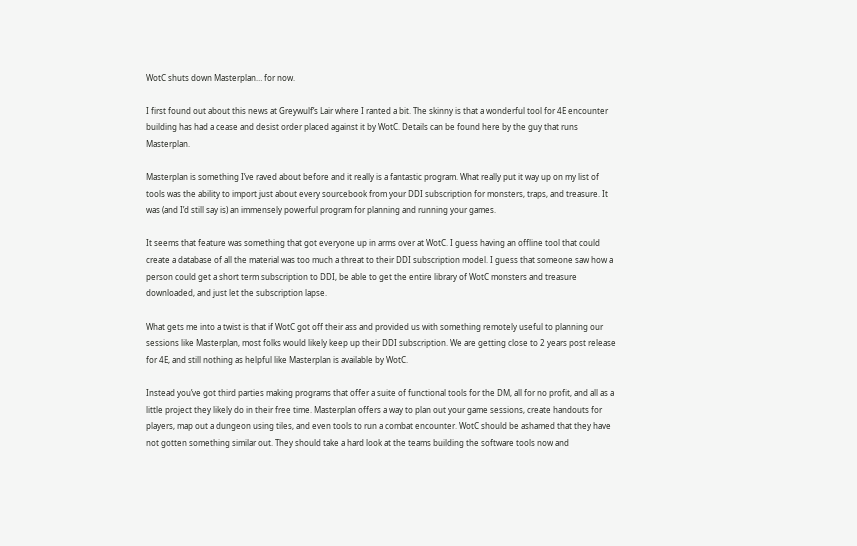WotC shuts down Masterplan… for now.

I first found out about this news at Greywulf’s Lair where I ranted a bit. The skinny is that a wonderful tool for 4E encounter building has had a cease and desist order placed against it by WotC. Details can be found here by the guy that runs Masterplan.

Masterplan is something I’ve raved about before and it really is a fantastic program. What really put it way up on my list of tools was the ability to import just about every sourcebook from your DDI subscription for monsters, traps, and treasure. It was (and I’d still say is) an immensely powerful program for planning and running your games.

It seems that feature was something that got everyone up in arms over at WotC. I guess having an offline tool that could create a database of all the material was too much a threat to their DDI subscription model. I guess that someone saw how a person could get a short term subscription to DDI, be able to get the entire library of WotC monsters and treasure downloaded, and just let the subscription lapse.

What gets me into a twist is that if WotC got off their ass and provided us with something remotely useful to planning our sessions like Masterplan, most folks would likely keep up their DDI subscription. We are getting close to 2 years post release for 4E, and still nothing as helpful like Masterplan is available by WotC.

Instead you’ve got third parties making programs that offer a suite of functional tools for the DM, all for no profit, and all as a little project they likely do in their free time. Masterplan offers a way to plan out your game sessions, create handouts for players, map out a dungeon using tiles, and even tools to run a combat encounter. WotC should be ashamed that they have not gotten something similar out. They should take a hard look at the teams building the software tools now and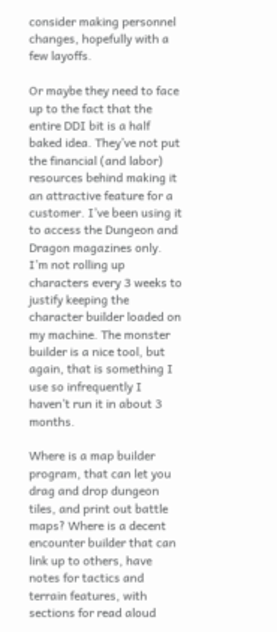consider making personnel changes, hopefully with a few layoffs.

Or maybe they need to face up to the fact that the entire DDI bit is a half baked idea. They’ve not put the financial (and labor) resources behind making it an attractive feature for a customer. I’ve been using it to access the Dungeon and Dragon magazines only. I’m not rolling up characters every 3 weeks to justify keeping the character builder loaded on my machine. The monster builder is a nice tool, but again, that is something I use so infrequently I haven’t run it in about 3 months.

Where is a map builder program, that can let you drag and drop dungeon tiles, and print out battle maps? Where is a decent encounter builder that can link up to others, have notes for tactics and terrain features, with sections for read aloud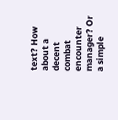text? How about a decent combat encounter manager? Or a simple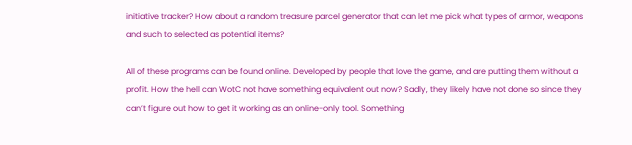initiative tracker? How about a random treasure parcel generator that can let me pick what types of armor, weapons and such to selected as potential items?

All of these programs can be found online. Developed by people that love the game, and are putting them without a profit. How the hell can WotC not have something equivalent out now? Sadly, they likely have not done so since they can’t figure out how to get it working as an online-only tool. Something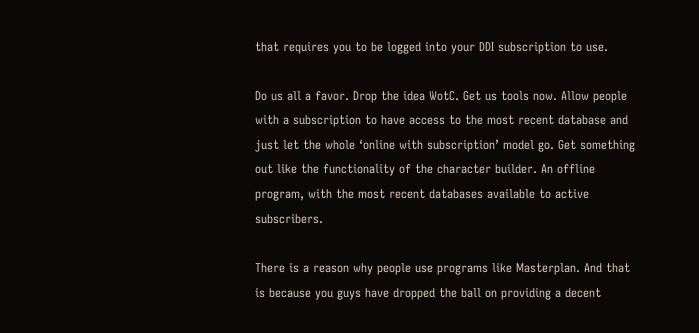that requires you to be logged into your DDI subscription to use.

Do us all a favor. Drop the idea WotC. Get us tools now. Allow people with a subscription to have access to the most recent database and just let the whole ‘online with subscription’ model go. Get something out like the functionality of the character builder. An offline program, with the most recent databases available to active subscribers.

There is a reason why people use programs like Masterplan. And that is because you guys have dropped the ball on providing a decent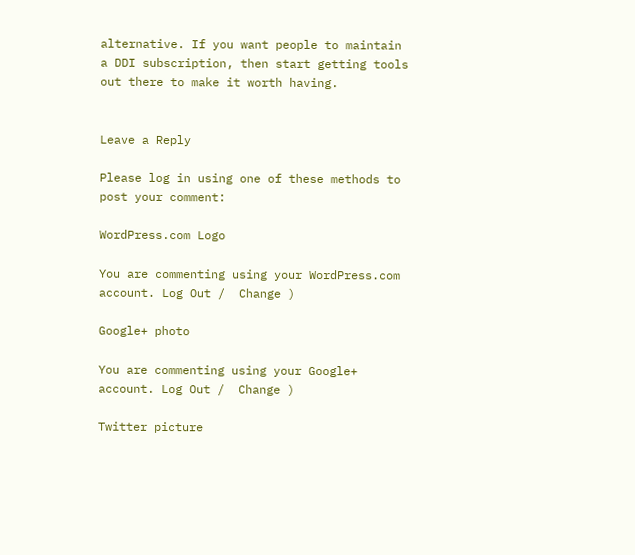alternative. If you want people to maintain a DDI subscription, then start getting tools out there to make it worth having.


Leave a Reply

Please log in using one of these methods to post your comment:

WordPress.com Logo

You are commenting using your WordPress.com account. Log Out /  Change )

Google+ photo

You are commenting using your Google+ account. Log Out /  Change )

Twitter picture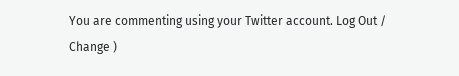You are commenting using your Twitter account. Log Out /  Change )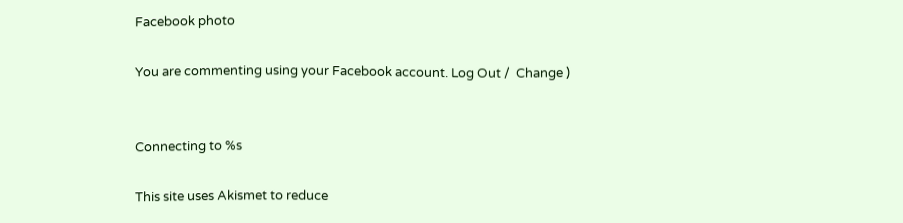Facebook photo

You are commenting using your Facebook account. Log Out /  Change )


Connecting to %s

This site uses Akismet to reduce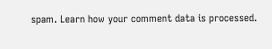spam. Learn how your comment data is processed.